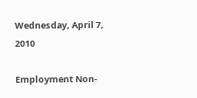Wednesday, April 7, 2010

Employment Non-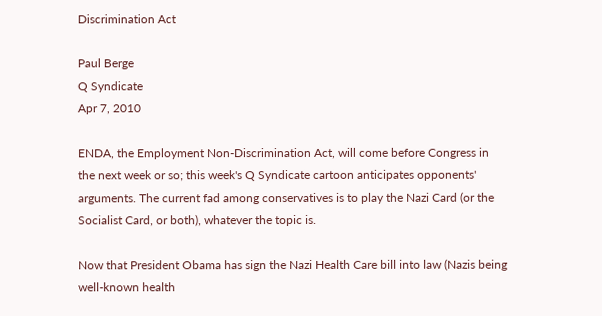Discrimination Act

Paul Berge
Q Syndicate
Apr 7, 2010

ENDA, the Employment Non-Discrimination Act, will come before Congress in the next week or so; this week's Q Syndicate cartoon anticipates opponents' arguments. The current fad among conservatives is to play the Nazi Card (or the Socialist Card, or both), whatever the topic is.

Now that President Obama has sign the Nazi Health Care bill into law (Nazis being well-known health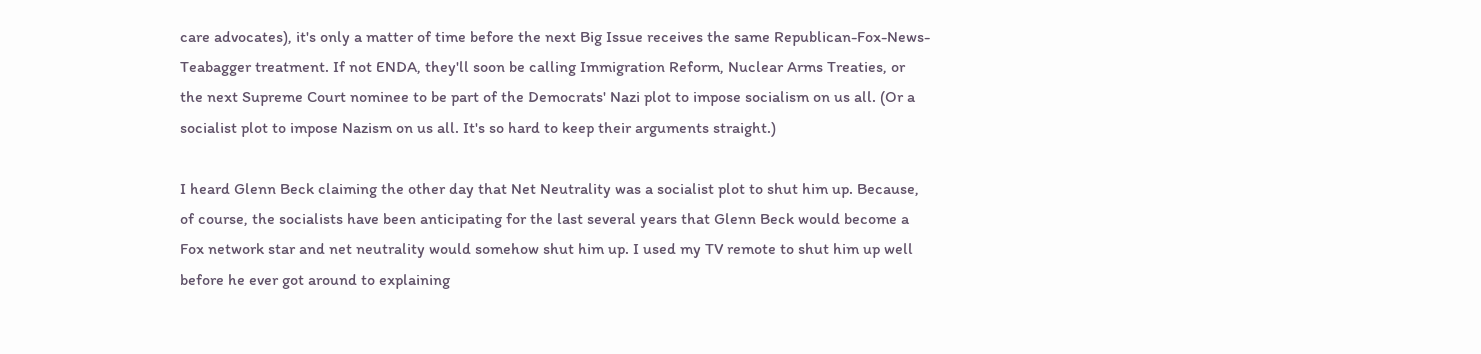care advocates), it's only a matter of time before the next Big Issue receives the same Republican-Fox-News-Teabagger treatment. If not ENDA, they'll soon be calling Immigration Reform, Nuclear Arms Treaties, or the next Supreme Court nominee to be part of the Democrats' Nazi plot to impose socialism on us all. (Or a socialist plot to impose Nazism on us all. It's so hard to keep their arguments straight.)

I heard Glenn Beck claiming the other day that Net Neutrality was a socialist plot to shut him up. Because, of course, the socialists have been anticipating for the last several years that Glenn Beck would become a Fox network star and net neutrality would somehow shut him up. I used my TV remote to shut him up well before he ever got around to explaining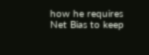how he requires Net Bias to keep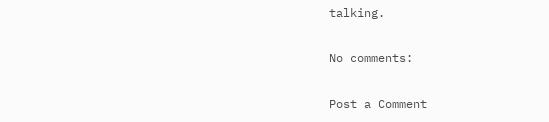talking.

No comments:

Post a Comment